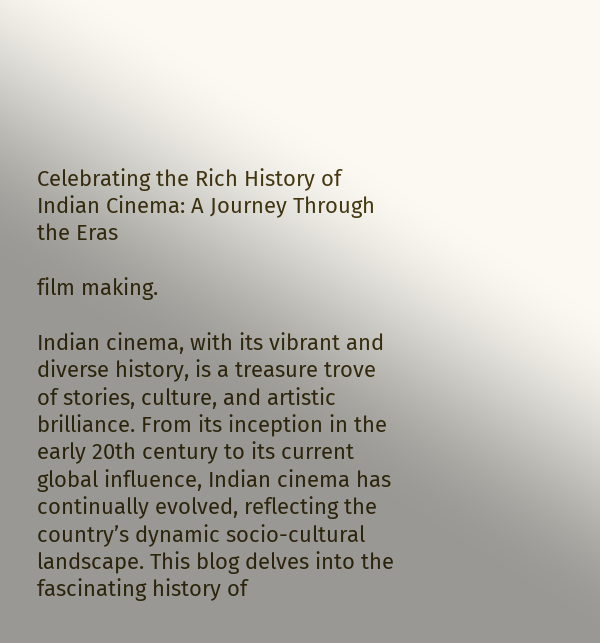Celebrating the Rich History of Indian Cinema: A Journey Through the Eras

film making.

Indian cinema, with its vibrant and diverse history, is a treasure trove of stories, culture, and artistic brilliance. From its inception in the early 20th century to its current global influence, Indian cinema has continually evolved, reflecting the country’s dynamic socio-cultural landscape. This blog delves into the fascinating history of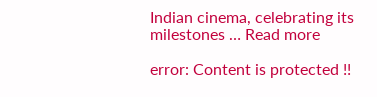Indian cinema, celebrating its milestones … Read more

error: Content is protected !!